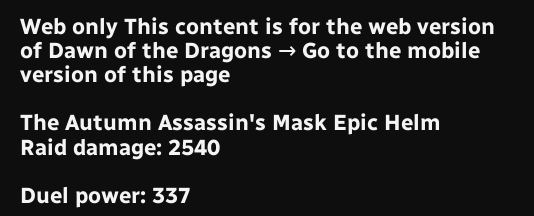Web only This content is for the web version of Dawn of the Dragons → Go to the mobile version of this page

The Autumn Assassin's Mask Epic Helm
Raid damage: 2540

Duel power: 337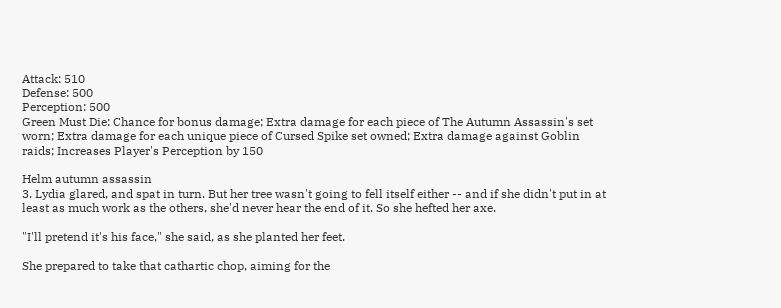Attack: 510
Defense: 500
Perception: 500
Green Must Die: Chance for bonus damage; Extra damage for each piece of The Autumn Assassin's set worn; Extra damage for each unique piece of Cursed Spike set owned; Extra damage against Goblin raids; Increases Player's Perception by 150

Helm autumn assassin
3. Lydia glared, and spat in turn. But her tree wasn't going to fell itself either -- and if she didn't put in at least as much work as the others, she'd never hear the end of it. So she hefted her axe.

"I'll pretend it's his face," she said, as she planted her feet.

She prepared to take that cathartic chop, aiming for the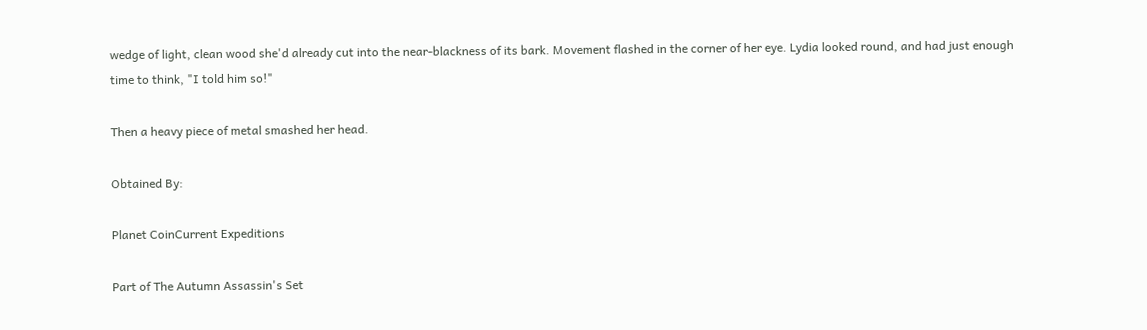wedge of light, clean wood she'd already cut into the near-blackness of its bark. Movement flashed in the corner of her eye. Lydia looked round, and had just enough time to think, "I told him so!"

Then a heavy piece of metal smashed her head.

Obtained By:

Planet CoinCurrent Expeditions

Part of The Autumn Assassin's Set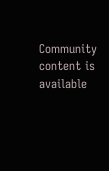Community content is available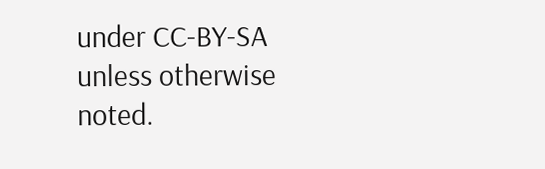under CC-BY-SA unless otherwise noted.